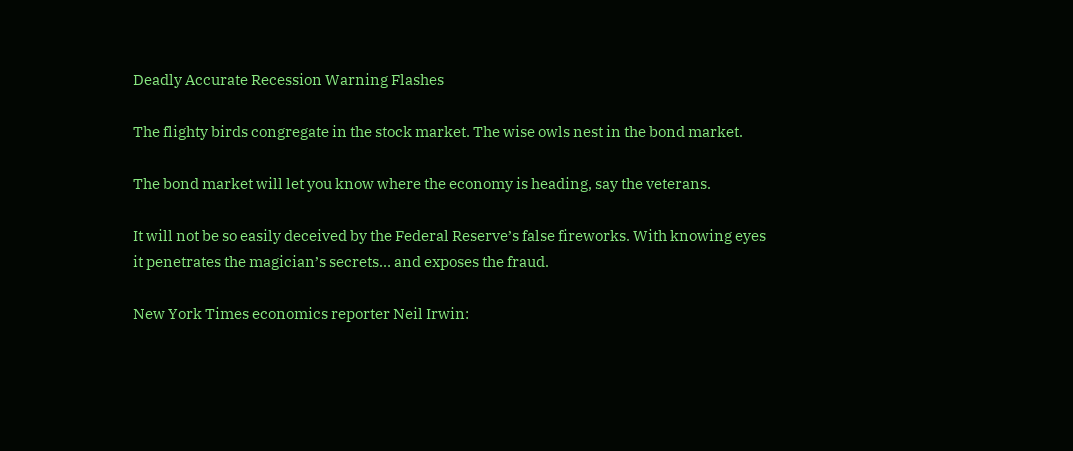Deadly Accurate Recession Warning Flashes

The flighty birds congregate in the stock market. The wise owls nest in the bond market.

The bond market will let you know where the economy is heading, say the veterans.

It will not be so easily deceived by the Federal Reserve’s false fireworks. With knowing eyes it penetrates the magician’s secrets… and exposes the fraud.

New York Times economics reporter Neil Irwin: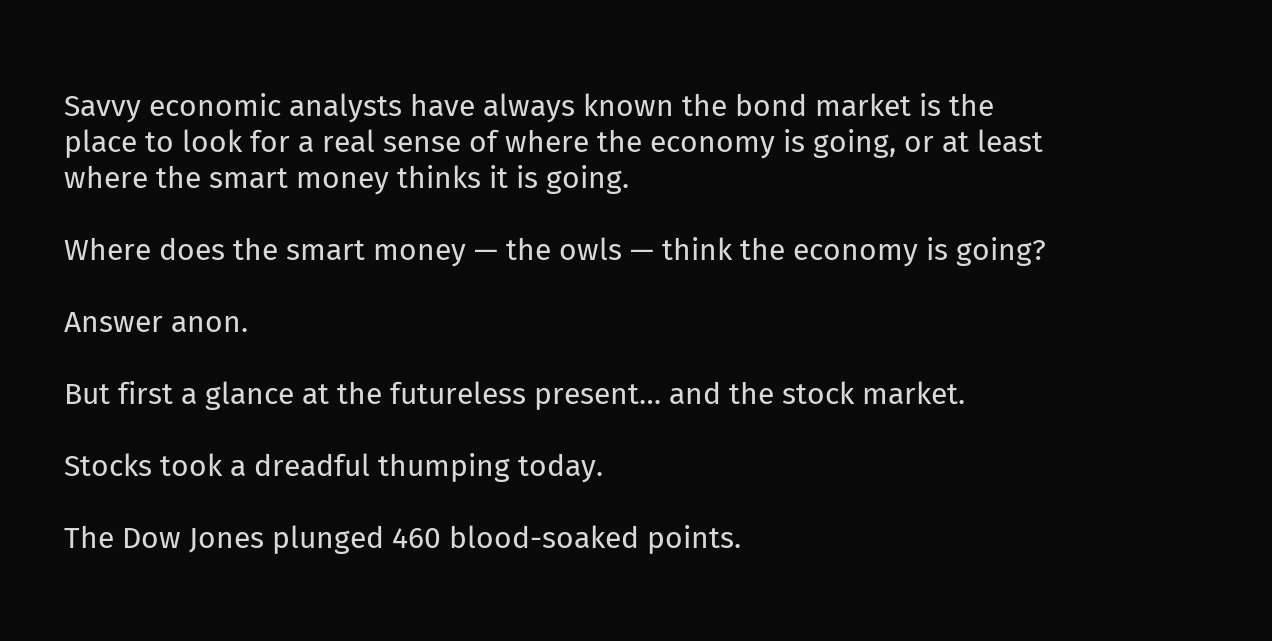Savvy economic analysts have always known the bond market is the place to look for a real sense of where the economy is going, or at least where the smart money thinks it is going.

Where does the smart money — the owls — think the economy is going?

Answer anon.

But first a glance at the futureless present… and the stock market.

Stocks took a dreadful thumping today.

The Dow Jones plunged 460 blood-soaked points.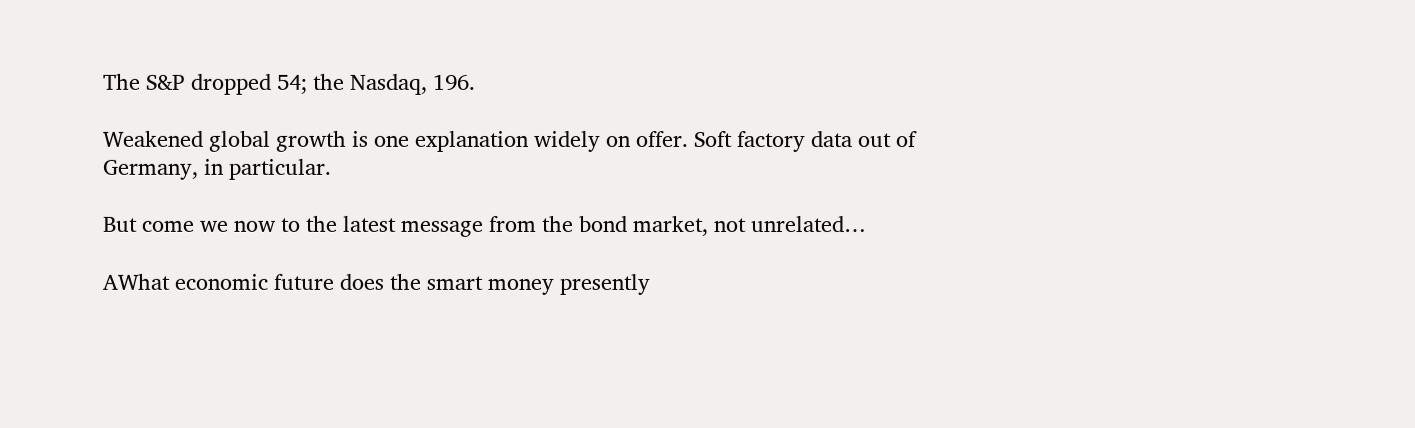The S&P dropped 54; the Nasdaq, 196.

Weakened global growth is one explanation widely on offer. Soft factory data out of Germany, in particular.

But come we now to the latest message from the bond market, not unrelated…

AWhat economic future does the smart money presently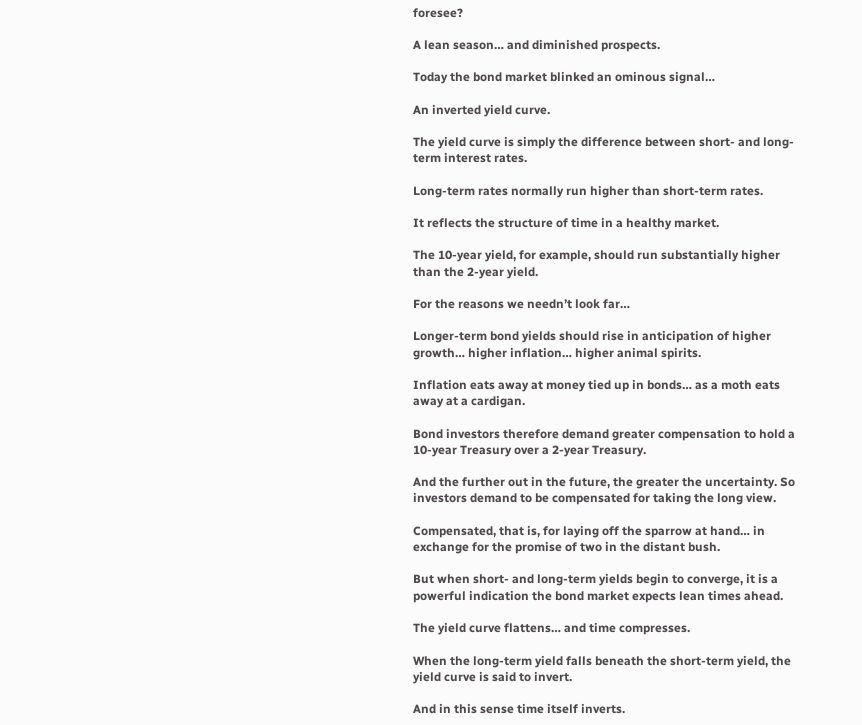foresee?

A lean season… and diminished prospects.

Today the bond market blinked an ominous signal…

An inverted yield curve.

The yield curve is simply the difference between short- and long-term interest rates.

Long-term rates normally run higher than short-term rates.

It reflects the structure of time in a healthy market.

The 10-year yield, for example, should run substantially higher than the 2-year yield.

For the reasons we needn’t look far…

Longer-term bond yields should rise in anticipation of higher growth… higher inflation… higher animal spirits.

Inflation eats away at money tied up in bonds… as a moth eats away at a cardigan.

Bond investors therefore demand greater compensation to hold a 10-year Treasury over a 2-year Treasury.

And the further out in the future, the greater the uncertainty. So investors demand to be compensated for taking the long view.

Compensated, that is, for laying off the sparrow at hand… in exchange for the promise of two in the distant bush.

But when short- and long-term yields begin to converge, it is a powerful indication the bond market expects lean times ahead.

The yield curve flattens… and time compresses.

When the long-term yield falls beneath the short-term yield, the yield curve is said to invert.

And in this sense time itself inverts.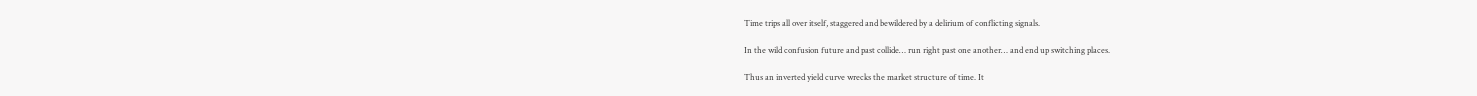Time trips all over itself, staggered and bewildered by a delirium of conflicting signals.

In the wild confusion future and past collide… run right past one another… and end up switching places.

Thus an inverted yield curve wrecks the market structure of time. It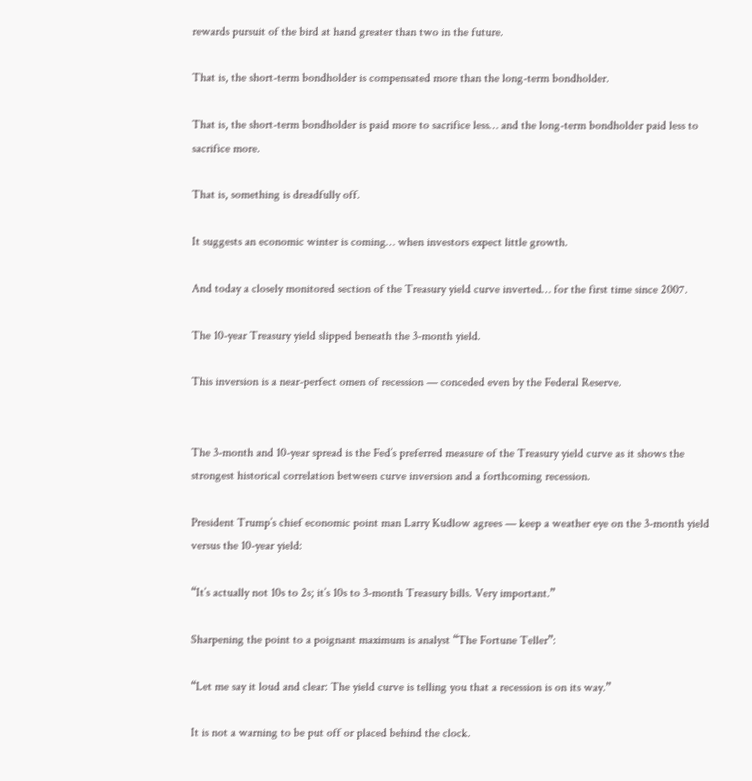rewards pursuit of the bird at hand greater than two in the future.

That is, the short-term bondholder is compensated more than the long-term bondholder.

That is, the short-term bondholder is paid more to sacrifice less… and the long-term bondholder paid less to sacrifice more.

That is, something is dreadfully off.

It suggests an economic winter is coming… when investors expect little growth.

And today a closely monitored section of the Treasury yield curve inverted… for the first time since 2007.

The 10-year Treasury yield slipped beneath the 3-month yield.

This inversion is a near-perfect omen of recession — conceded even by the Federal Reserve.


The 3-month and 10-year spread is the Fed’s preferred measure of the Treasury yield curve as it shows the strongest historical correlation between curve inversion and a forthcoming recession.

President Trump’s chief economic point man Larry Kudlow agrees — keep a weather eye on the 3-month yield versus the 10-year yield:

“It’s actually not 10s to 2s; it’s 10s to 3-month Treasury bills. Very important.”

Sharpening the point to a poignant maximum is analyst “The Fortune Teller”:

“Let me say it loud and clear: The yield curve is telling you that a recession is on its way.”

It is not a warning to be put off or placed behind the clock.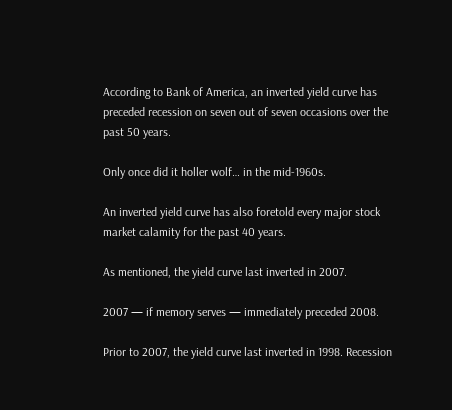According to Bank of America, an inverted yield curve has preceded recession on seven out of seven occasions over the past 50 years.

Only once did it holler wolf… in the mid-1960s.

An inverted yield curve has also foretold every major stock market calamity for the past 40 years.

As mentioned, the yield curve last inverted in 2007.

2007 — if memory serves — immediately preceded 2008.

Prior to 2007, the yield curve last inverted in 1998. Recession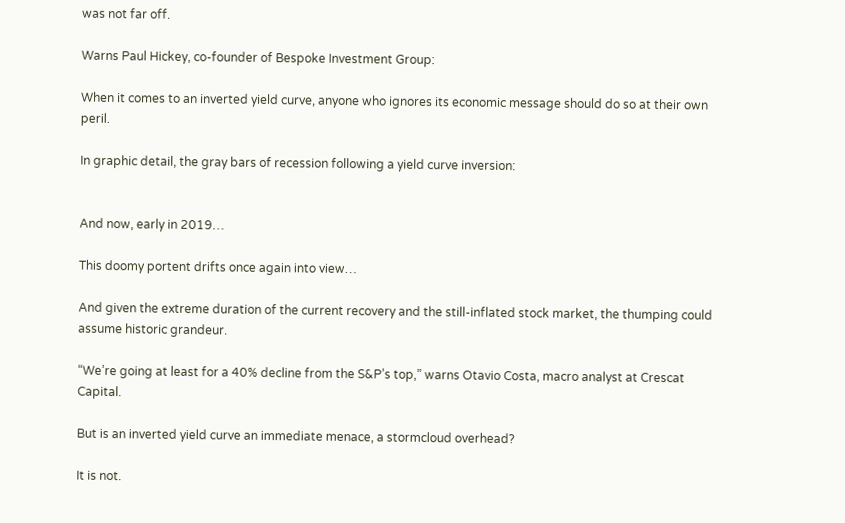was not far off.

Warns Paul Hickey, co-founder of Bespoke Investment Group:

When it comes to an inverted yield curve, anyone who ignores its economic message should do so at their own peril.

In graphic detail, the gray bars of recession following a yield curve inversion:


And now, early in 2019…

This doomy portent drifts once again into view…

And given the extreme duration of the current recovery and the still-inflated stock market, the thumping could assume historic grandeur.

“We’re going at least for a 40% decline from the S&P’s top,” warns Otavio Costa, macro analyst at Crescat Capital.

But is an inverted yield curve an immediate menace, a stormcloud overhead?

It is not.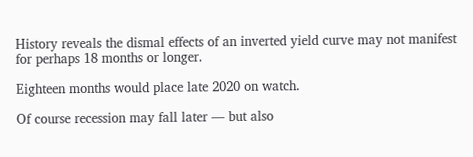History reveals the dismal effects of an inverted yield curve may not manifest for perhaps 18 months or longer.

Eighteen months would place late 2020 on watch.

Of course recession may fall later — but also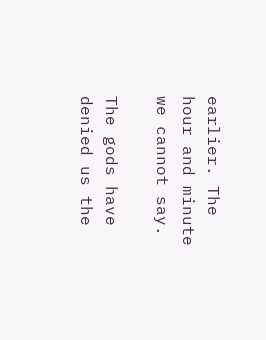earlier. The hour and minute we cannot say.

The gods have denied us the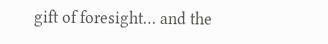gift of foresight… and the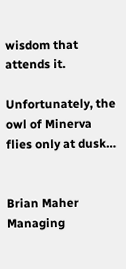wisdom that attends it.

Unfortunately, the owl of Minerva flies only at dusk…


Brian Maher
Managing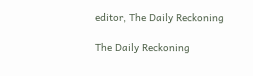editor, The Daily Reckoning

The Daily Reckoning